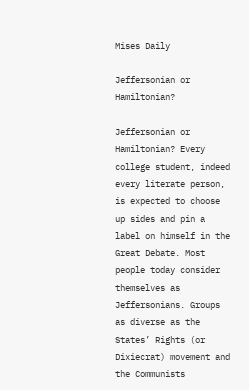Mises Daily

Jeffersonian or Hamiltonian?

Jeffersonian or Hamiltonian? Every college student, indeed every literate person, is expected to choose up sides and pin a label on himself in the Great Debate. Most people today consider themselves as Jeffersonians. Groups as diverse as the States’ Rights (or Dixiecrat) movement and the Communists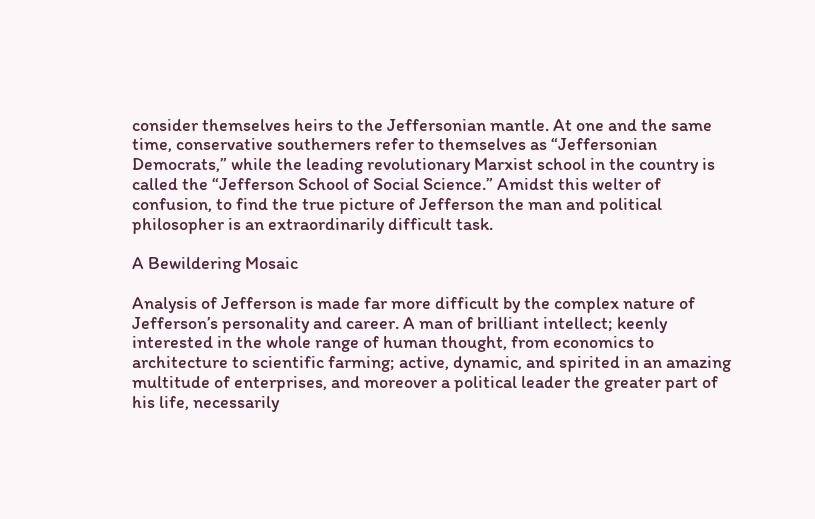consider themselves heirs to the Jeffersonian mantle. At one and the same time, conservative southerners refer to themselves as “Jeffersonian Democrats,” while the leading revolutionary Marxist school in the country is called the “Jefferson School of Social Science.” Amidst this welter of confusion, to find the true picture of Jefferson the man and political philosopher is an extraordinarily difficult task.

A Bewildering Mosaic

Analysis of Jefferson is made far more difficult by the complex nature of Jefferson’s personality and career. A man of brilliant intellect; keenly interested in the whole range of human thought, from economics to architecture to scientific farming; active, dynamic, and spirited in an amazing multitude of enterprises, and moreover a political leader the greater part of his life, necessarily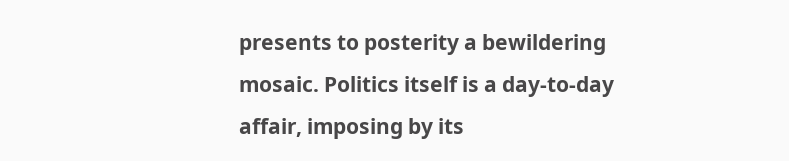presents to posterity a bewildering mosaic. Politics itself is a day-to-day affair, imposing by its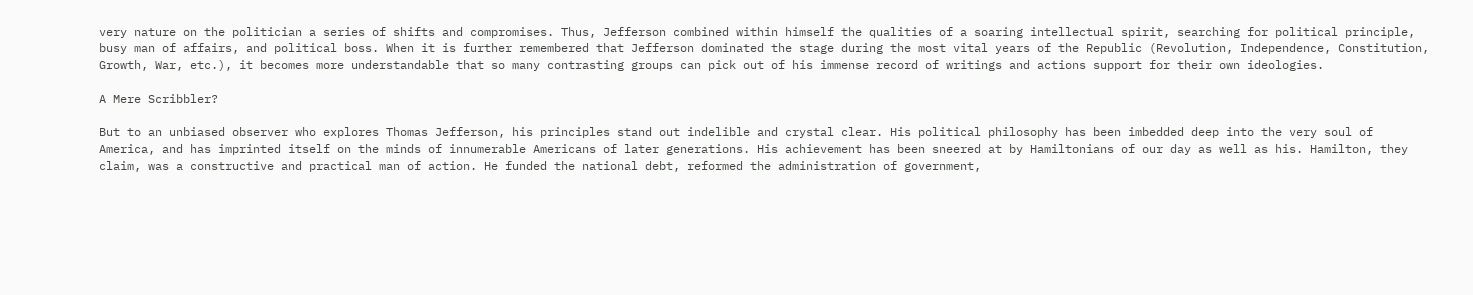very nature on the politician a series of shifts and compromises. Thus, Jefferson combined within himself the qualities of a soaring intellectual spirit, searching for political principle, busy man of affairs, and political boss. When it is further remembered that Jefferson dominated the stage during the most vital years of the Republic (Revolution, Independence, Constitution, Growth, War, etc.), it becomes more understandable that so many contrasting groups can pick out of his immense record of writings and actions support for their own ideologies.

A Mere Scribbler?

But to an unbiased observer who explores Thomas Jefferson, his principles stand out indelible and crystal clear. His political philosophy has been imbedded deep into the very soul of America, and has imprinted itself on the minds of innumerable Americans of later generations. His achievement has been sneered at by Hamiltonians of our day as well as his. Hamilton, they claim, was a constructive and practical man of action. He funded the national debt, reformed the administration of government,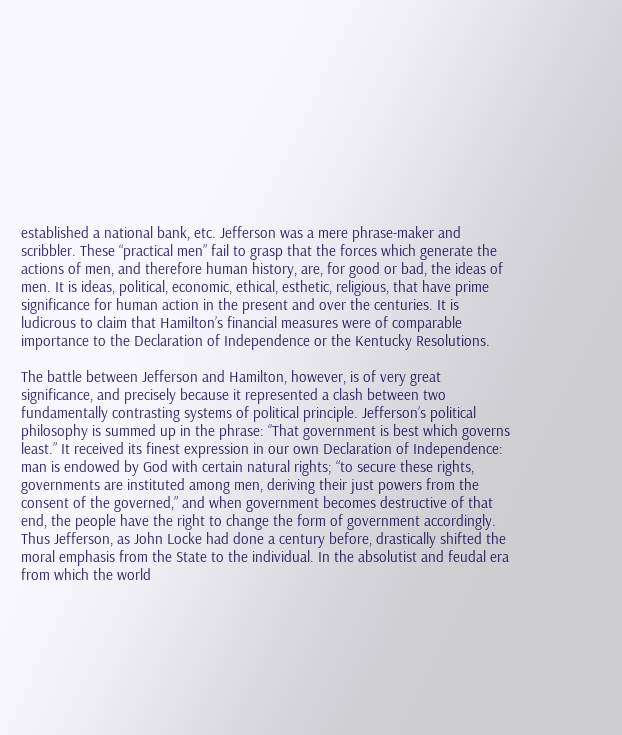established a national bank, etc. Jefferson was a mere phrase-maker and scribbler. These “practical men” fail to grasp that the forces which generate the actions of men, and therefore human history, are, for good or bad, the ideas of men. It is ideas, political, economic, ethical, esthetic, religious, that have prime significance for human action in the present and over the centuries. It is ludicrous to claim that Hamilton’s financial measures were of comparable importance to the Declaration of Independence or the Kentucky Resolutions.

The battle between Jefferson and Hamilton, however, is of very great significance, and precisely because it represented a clash between two fundamentally contrasting systems of political principle. Jefferson’s political philosophy is summed up in the phrase: ‘’That government is best which governs least.” It received its finest expression in our own Declaration of Independence: man is endowed by God with certain natural rights; “to secure these rights, governments are instituted among men, deriving their just powers from the consent of the governed,” and when government becomes destructive of that end, the people have the right to change the form of government accordingly. Thus Jefferson, as John Locke had done a century before, drastically shifted the moral emphasis from the State to the individual. In the absolutist and feudal era from which the world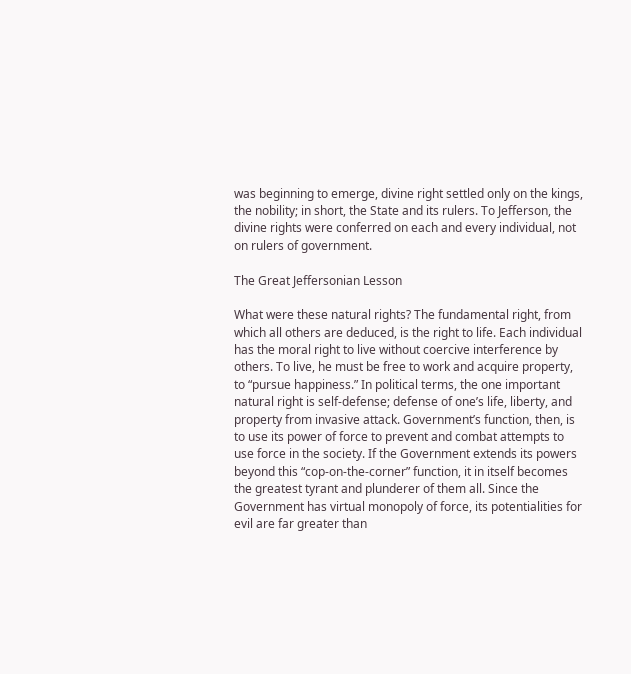was beginning to emerge, divine right settled only on the kings, the nobility; in short, the State and its rulers. To Jefferson, the divine rights were conferred on each and every individual, not on rulers of government.

The Great Jeffersonian Lesson

What were these natural rights? The fundamental right, from which all others are deduced, is the right to life. Each individual has the moral right to live without coercive interference by others. To live, he must be free to work and acquire property, to “pursue happiness.” In political terms, the one important natural right is self-defense; defense of one’s life, liberty, and property from invasive attack. Government’s function, then, is to use its power of force to prevent and combat attempts to use force in the society. If the Government extends its powers beyond this “cop-on-the-corner” function, it in itself becomes the greatest tyrant and plunderer of them all. Since the Government has virtual monopoly of force, its potentialities for evil are far greater than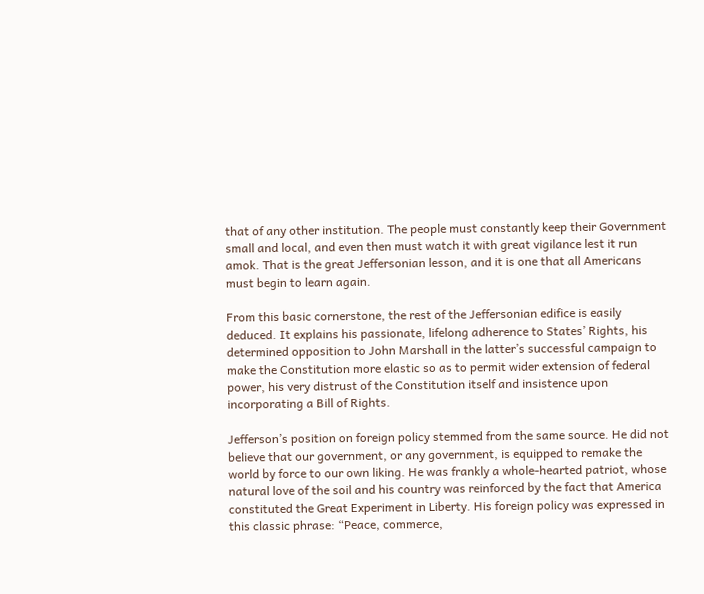that of any other institution. The people must constantly keep their Government small and local, and even then must watch it with great vigilance lest it run amok. That is the great Jeffersonian lesson, and it is one that all Americans must begin to learn again.

From this basic cornerstone, the rest of the Jeffersonian edifice is easily deduced. It explains his passionate, lifelong adherence to States’ Rights, his determined opposition to John Marshall in the latter’s successful campaign to make the Constitution more elastic so as to permit wider extension of federal power, his very distrust of the Constitution itself and insistence upon incorporating a Bill of Rights.

Jefferson’s position on foreign policy stemmed from the same source. He did not believe that our government, or any government, is equipped to remake the world by force to our own liking. He was frankly a whole-hearted patriot, whose natural love of the soil and his country was reinforced by the fact that America constituted the Great Experiment in Liberty. His foreign policy was expressed in this classic phrase: “Peace, commerce,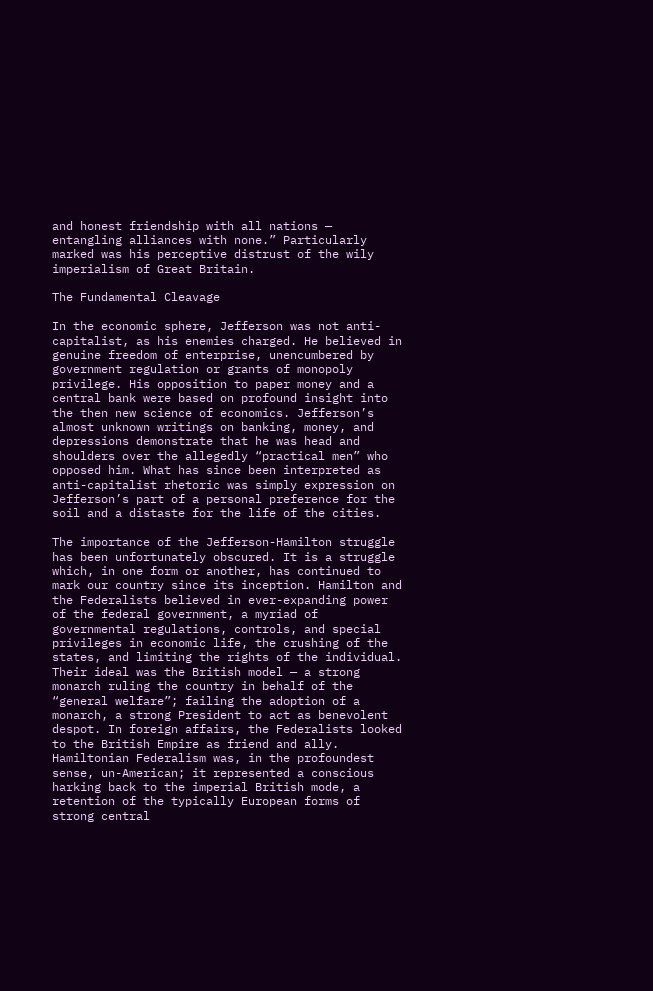and honest friendship with all nations — entangling alliances with none.” Particularly marked was his perceptive distrust of the wily imperialism of Great Britain.

The Fundamental Cleavage

In the economic sphere, Jefferson was not anti-capitalist, as his enemies charged. He believed in genuine freedom of enterprise, unencumbered by government regulation or grants of monopoly privilege. His opposition to paper money and a central bank were based on profound insight into the then new science of economics. Jefferson’s almost unknown writings on banking, money, and depressions demonstrate that he was head and shoulders over the allegedly “practical men” who opposed him. What has since been interpreted as anti-capitalist rhetoric was simply expression on Jefferson’s part of a personal preference for the soil and a distaste for the life of the cities.

The importance of the Jefferson-Hamilton struggle has been unfortunately obscured. It is a struggle which, in one form or another, has continued to mark our country since its inception. Hamilton and the Federalists believed in ever-expanding power of the federal government, a myriad of governmental regulations, controls, and special privileges in economic life, the crushing of the states, and limiting the rights of the individual. Their ideal was the British model — a strong monarch ruling the country in behalf of the “general welfare”; failing the adoption of a monarch, a strong President to act as benevolent despot. In foreign affairs, the Federalists looked to the British Empire as friend and ally. Hamiltonian Federalism was, in the profoundest sense, un-American; it represented a conscious harking back to the imperial British mode, a retention of the typically European forms of strong central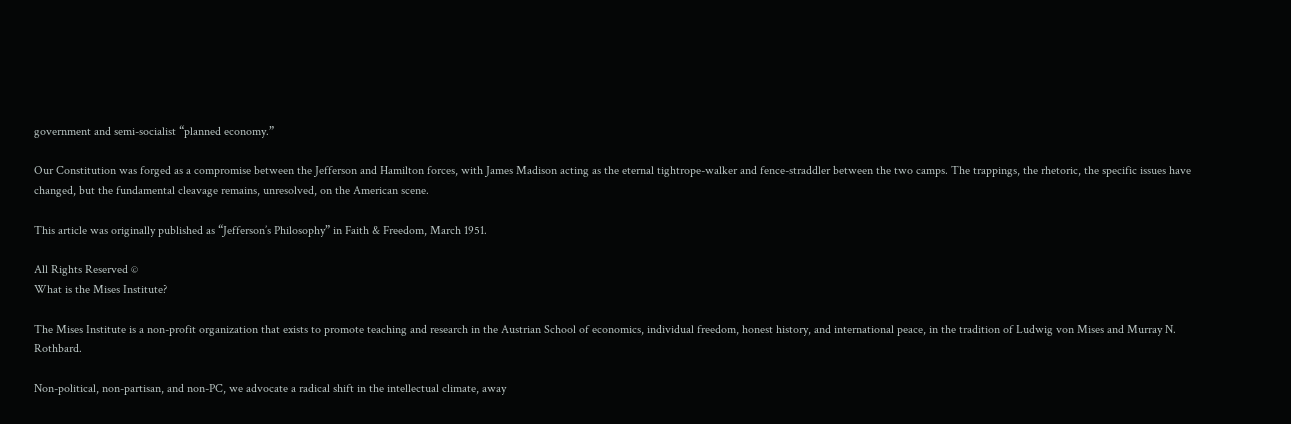government and semi-socialist “planned economy.”

Our Constitution was forged as a compromise between the Jefferson and Hamilton forces, with James Madison acting as the eternal tightrope-walker and fence-straddler between the two camps. The trappings, the rhetoric, the specific issues have changed, but the fundamental cleavage remains, unresolved, on the American scene.

This article was originally published as “Jefferson’s Philosophy” in Faith & Freedom, March 1951.

All Rights Reserved ©
What is the Mises Institute?

The Mises Institute is a non-profit organization that exists to promote teaching and research in the Austrian School of economics, individual freedom, honest history, and international peace, in the tradition of Ludwig von Mises and Murray N. Rothbard.

Non-political, non-partisan, and non-PC, we advocate a radical shift in the intellectual climate, away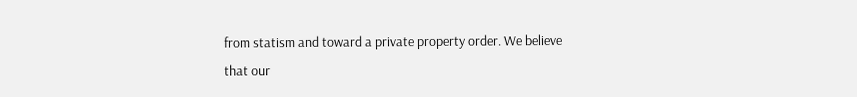from statism and toward a private property order. We believe that our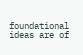foundational ideas are of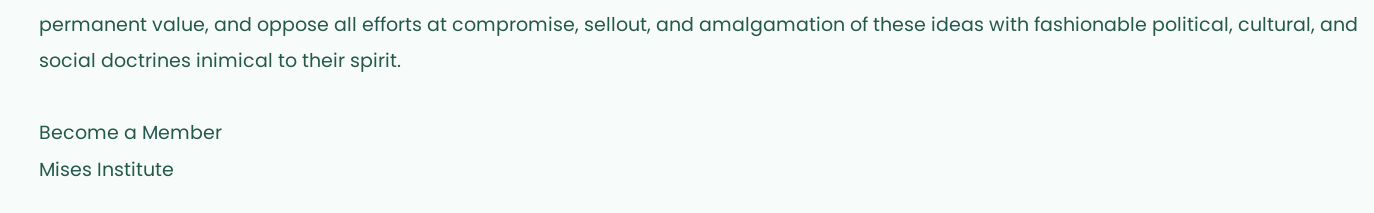permanent value, and oppose all efforts at compromise, sellout, and amalgamation of these ideas with fashionable political, cultural, and social doctrines inimical to their spirit.

Become a Member
Mises Institute